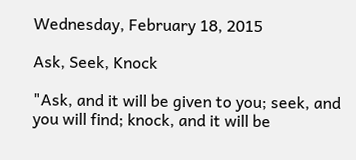Wednesday, February 18, 2015

Ask, Seek, Knock

"Ask, and it will be given to you; seek, and you will find; knock, and it will be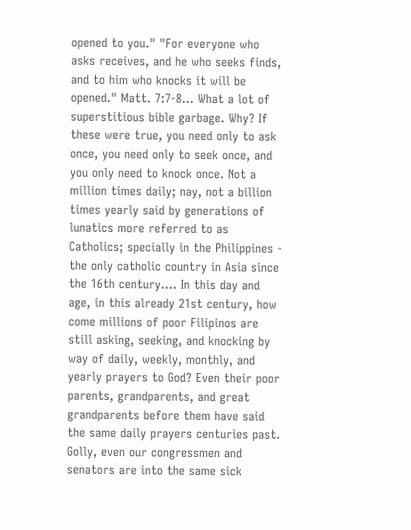opened to you." "For everyone who asks receives, and he who seeks finds, and to him who knocks it will be opened." Matt. 7:7-8... What a lot of superstitious bible garbage. Why? If these were true, you need only to ask once, you need only to seek once, and you only need to knock once. Not a million times daily; nay, not a billion times yearly said by generations of lunatics more referred to as Catholics; specially in the Philippines - the only catholic country in Asia since the 16th century.... In this day and age, in this already 21st century, how come millions of poor Filipinos are still asking, seeking, and knocking by way of daily, weekly, monthly, and yearly prayers to God? Even their poor parents, grandparents, and great grandparents before them have said the same daily prayers centuries past. Golly, even our congressmen and senators are into the same sick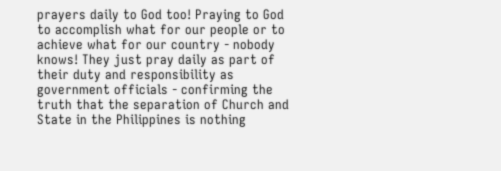prayers daily to God too! Praying to God to accomplish what for our people or to achieve what for our country - nobody knows! They just pray daily as part of their duty and responsibility as government officials - confirming the truth that the separation of Church and State in the Philippines is nothing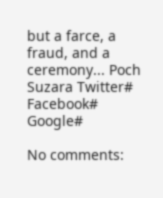but a farce, a fraud, and a ceremony... Poch Suzara Twitter# Facebook# Google#

No comments: